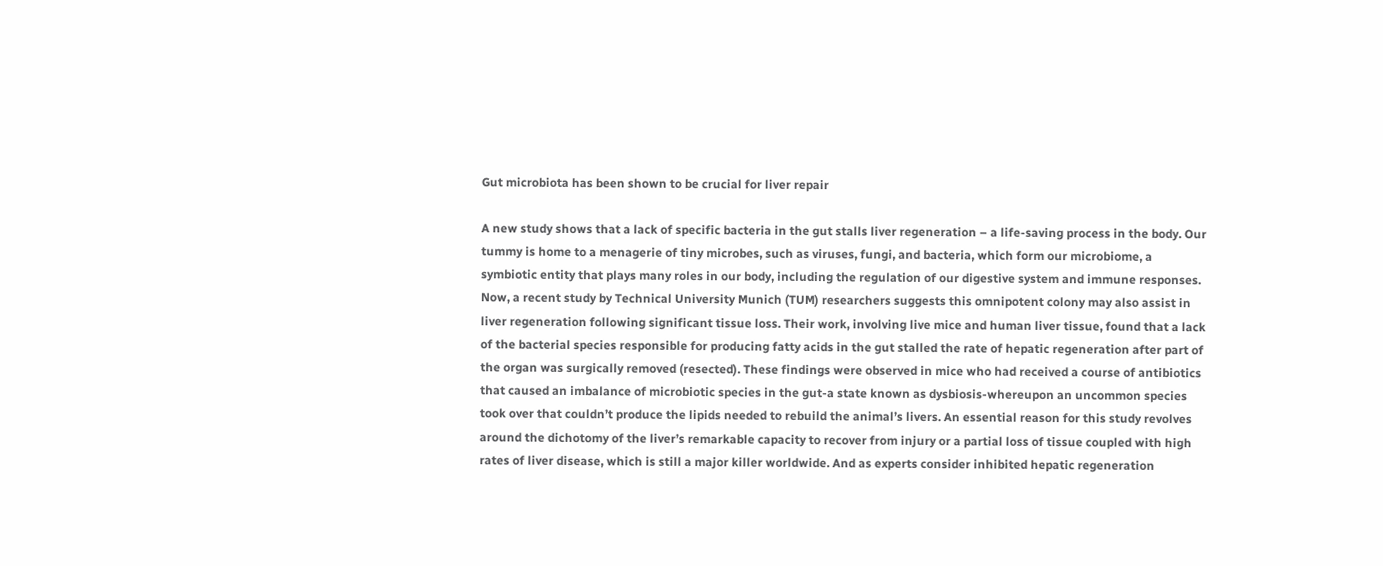Gut microbiota has been shown to be crucial for liver repair

A new study shows that a lack of specific bacteria in the gut stalls liver regeneration – a life-saving process in the body. Our tummy is home to a menagerie of tiny microbes, such as viruses, fungi, and bacteria, which form our microbiome, a symbiotic entity that plays many roles in our body, including the regulation of our digestive system and immune responses. Now, a recent study by Technical University Munich (TUM) researchers suggests this omnipotent colony may also assist in liver regeneration following significant tissue loss. Their work, involving live mice and human liver tissue, found that a lack of the bacterial species responsible for producing fatty acids in the gut stalled the rate of hepatic regeneration after part of the organ was surgically removed (resected). These findings were observed in mice who had received a course of antibiotics that caused an imbalance of microbiotic species in the gut-a state known as dysbiosis-whereupon an uncommon species took over that couldn’t produce the lipids needed to rebuild the animal’s livers. An essential reason for this study revolves around the dichotomy of the liver’s remarkable capacity to recover from injury or a partial loss of tissue coupled with high rates of liver disease, which is still a major killer worldwide. And as experts consider inhibited hepatic regeneration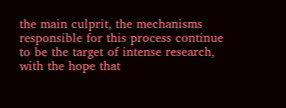the main culprit, the mechanisms responsible for this process continue to be the target of intense research, with the hope that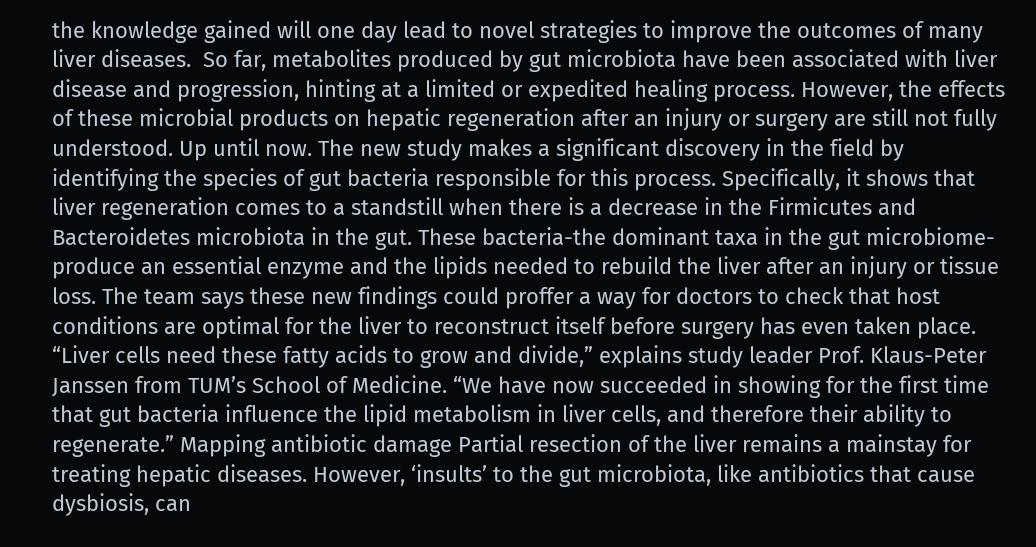the knowledge gained will one day lead to novel strategies to improve the outcomes of many liver diseases.  So far, metabolites produced by gut microbiota have been associated with liver disease and progression, hinting at a limited or expedited healing process. However, the effects of these microbial products on hepatic regeneration after an injury or surgery are still not fully understood. Up until now. The new study makes a significant discovery in the field by identifying the species of gut bacteria responsible for this process. Specifically, it shows that liver regeneration comes to a standstill when there is a decrease in the Firmicutes and Bacteroidetes microbiota in the gut. These bacteria-the dominant taxa in the gut microbiome-produce an essential enzyme and the lipids needed to rebuild the liver after an injury or tissue loss. The team says these new findings could proffer a way for doctors to check that host conditions are optimal for the liver to reconstruct itself before surgery has even taken place. “Liver cells need these fatty acids to grow and divide,” explains study leader Prof. Klaus-Peter Janssen from TUM’s School of Medicine. “We have now succeeded in showing for the first time that gut bacteria influence the lipid metabolism in liver cells, and therefore their ability to regenerate.” Mapping antibiotic damage Partial resection of the liver remains a mainstay for treating hepatic diseases. However, ‘insults’ to the gut microbiota, like antibiotics that cause dysbiosis, can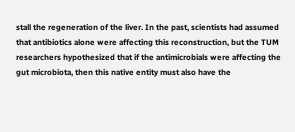stall the regeneration of the liver. In the past, scientists had assumed that antibiotics alone were affecting this reconstruction, but the TUM researchers hypothesized that if the antimicrobials were affecting the gut microbiota, then this native entity must also have the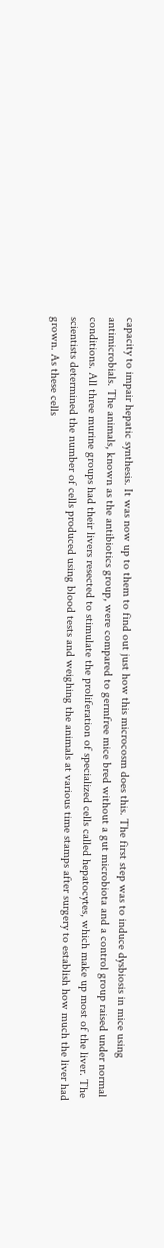capacity to impair hepatic synthesis. It was now up to them to find out just how this microcosm does this. The first step was to induce dysbiosis in mice using antimicrobials. The animals, known as the antibiotics group, were compared to germfree mice bred without a gut microbiota and a control group raised under normal conditions. All three murine groups had their livers resected to stimulate the proliferation of specialized cells called hepatocytes, which make up most of the liver. The scientists determined the number of cells produced using blood tests and weighing the animals at various time stamps after surgery to establish how much the liver had grown. As these cells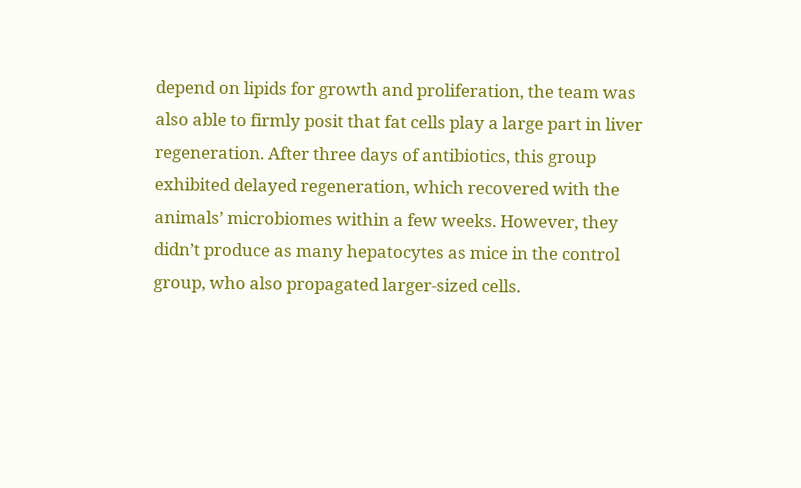depend on lipids for growth and proliferation, the team was also able to firmly posit that fat cells play a large part in liver regeneration. After three days of antibiotics, this group exhibited delayed regeneration, which recovered with the animals’ microbiomes within a few weeks. However, they didn’t produce as many hepatocytes as mice in the control group, who also propagated larger-sized cells.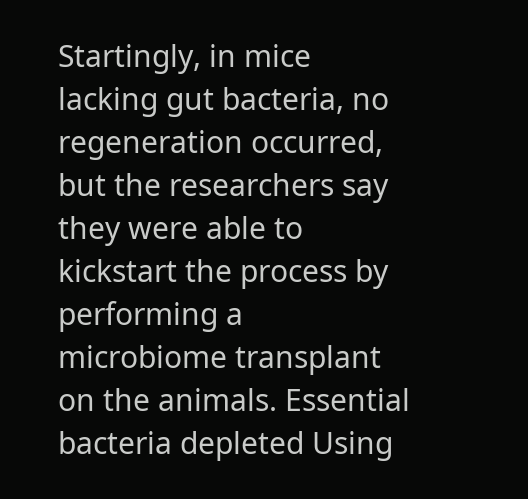Startingly, in mice lacking gut bacteria, no regeneration occurred, but the researchers say they were able to kickstart the process by performing a microbiome transplant on the animals. Essential bacteria depleted Using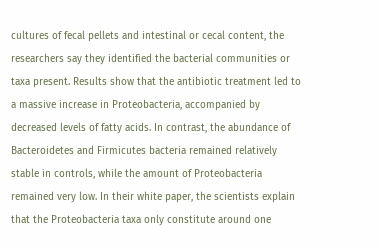cultures of fecal pellets and intestinal or cecal content, the researchers say they identified the bacterial communities or taxa present. Results show that the antibiotic treatment led to a massive increase in Proteobacteria, accompanied by decreased levels of fatty acids. In contrast, the abundance of Bacteroidetes and Firmicutes bacteria remained relatively stable in controls, while the amount of Proteobacteria remained very low. In their white paper, the scientists explain that the Proteobacteria taxa only constitute around one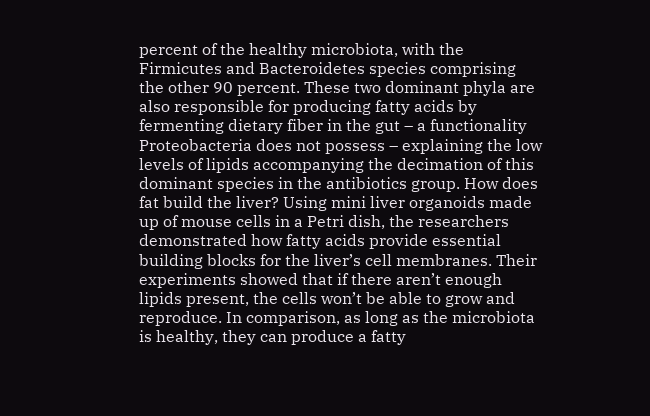percent of the healthy microbiota, with the Firmicutes and Bacteroidetes species comprising the other 90 percent. These two dominant phyla are also responsible for producing fatty acids by fermenting dietary fiber in the gut – a functionality Proteobacteria does not possess – explaining the low levels of lipids accompanying the decimation of this dominant species in the antibiotics group. How does fat build the liver? Using mini liver organoids made up of mouse cells in a Petri dish, the researchers demonstrated how fatty acids provide essential building blocks for the liver’s cell membranes. Their experiments showed that if there aren’t enough lipids present, the cells won’t be able to grow and reproduce. In comparison, as long as the microbiota is healthy, they can produce a fatty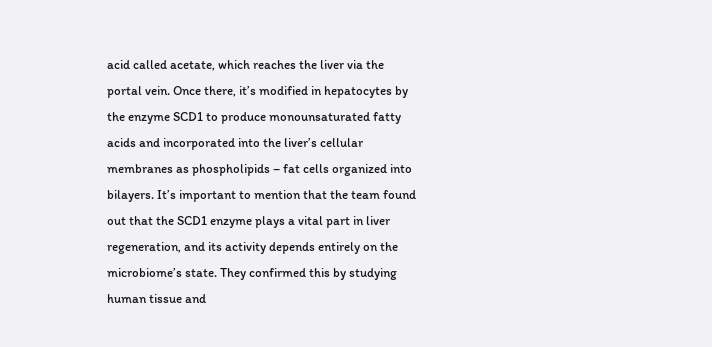acid called acetate, which reaches the liver via the portal vein. Once there, it’s modified in hepatocytes by the enzyme SCD1 to produce monounsaturated fatty acids and incorporated into the liver’s cellular membranes as phospholipids – fat cells organized into bilayers. It’s important to mention that the team found out that the SCD1 enzyme plays a vital part in liver regeneration, and its activity depends entirely on the microbiome’s state. They confirmed this by studying human tissue and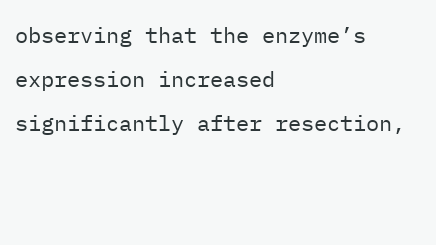observing that the enzyme’s expression increased significantly after resection,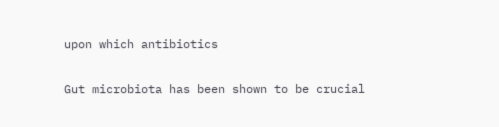upon which antibiotics

Gut microbiota has been shown to be crucial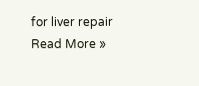for liver repair Read More »